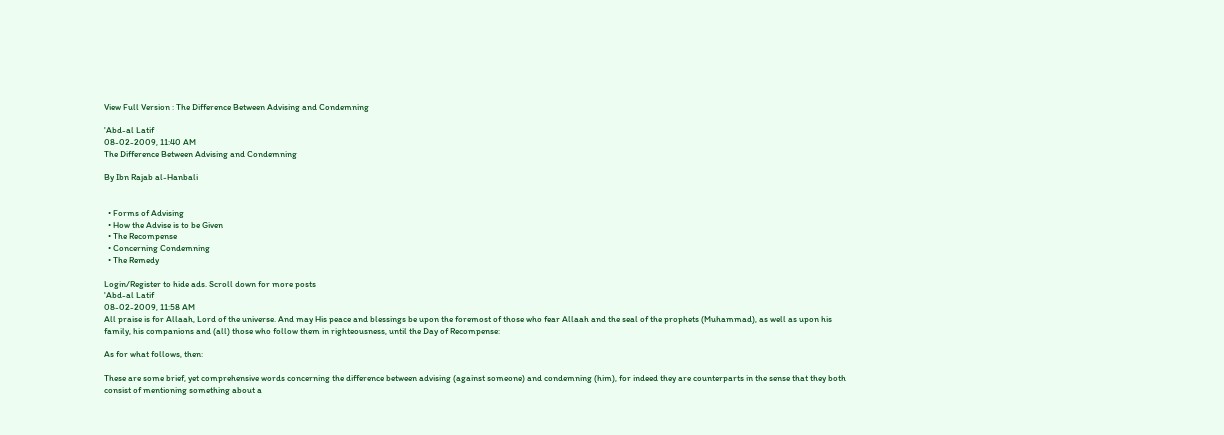View Full Version : The Difference Between Advising and Condemning

'Abd-al Latif
08-02-2009, 11:40 AM
The Difference Between Advising and Condemning

By Ibn Rajab al-Hanbali


  • Forms of Advising
  • How the Advise is to be Given
  • The Recompense
  • Concerning Condemning
  • The Remedy

Login/Register to hide ads. Scroll down for more posts
'Abd-al Latif
08-02-2009, 11:58 AM
All praise is for Allaah, Lord of the universe. And may His peace and blessings be upon the foremost of those who fear Allaah and the seal of the prophets (Muhammad), as well as upon his family, his companions and (all) those who follow them in righteousness, until the Day of Recompense:

As for what follows, then:

These are some brief, yet comprehensive words concerning the difference between advising (against someone) and condemning (him), for indeed they are counterparts in the sense that they both consist of mentioning something about a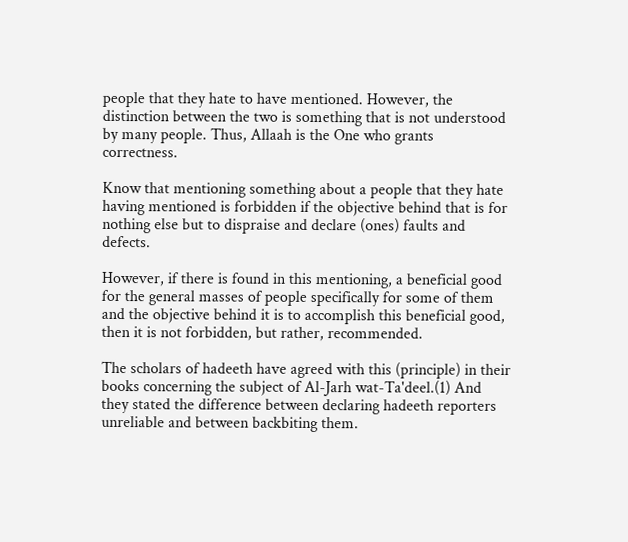people that they hate to have mentioned. However, the distinction between the two is something that is not understood by many people. Thus, Allaah is the One who grants correctness.

Know that mentioning something about a people that they hate having mentioned is forbidden if the objective behind that is for nothing else but to dispraise and declare (ones) faults and defects.

However, if there is found in this mentioning, a beneficial good for the general masses of people specifically for some of them and the objective behind it is to accomplish this beneficial good, then it is not forbidden, but rather, recommended.

The scholars of hadeeth have agreed with this (principle) in their books concerning the subject of Al-Jarh wat-Ta'deel.(1) And they stated the difference between declaring hadeeth reporters unreliable and between backbiting them.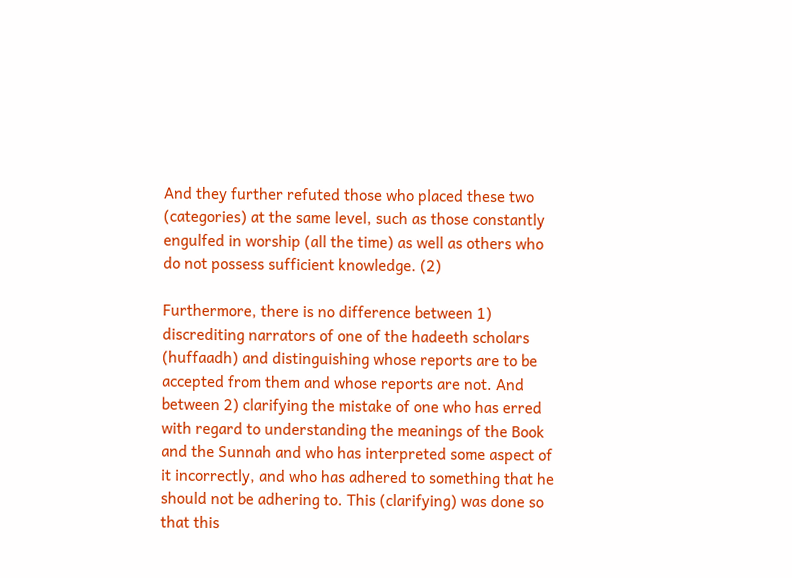And they further refuted those who placed these two (categories) at the same level, such as those constantly engulfed in worship (all the time) as well as others who do not possess sufficient knowledge. (2)

Furthermore, there is no difference between 1) discrediting narrators of one of the hadeeth scholars (huffaadh) and distinguishing whose reports are to be accepted from them and whose reports are not. And between 2) clarifying the mistake of one who has erred with regard to understanding the meanings of the Book and the Sunnah and who has interpreted some aspect of it incorrectly, and who has adhered to something that he should not be adhering to. This (clarifying) was done so that this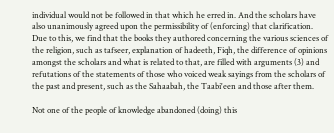individual would not be followed in that which he erred in. And the scholars have also unanimously agreed upon the permissibility of (enforcing) that clarification.
Due to this, we find that the books they authored concerning the various sciences of the religion, such as tafseer, explanation of hadeeth, Fiqh, the difference of opinions amongst the scholars and what is related to that, are filled with arguments (3) and refutations of the statements of those who voiced weak sayings from the scholars of the past and present, such as the Sahaabah, the Taabi'een and those after them.

Not one of the people of knowledge abandoned (doing) this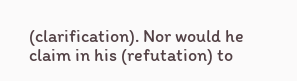(clarification). Nor would he claim in his (refutation) to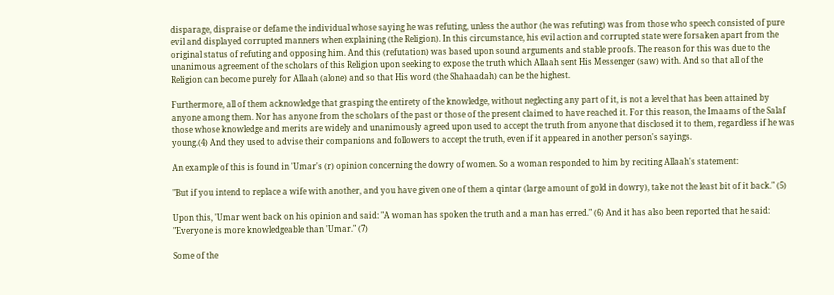disparage, dispraise or defame the individual whose saying he was refuting, unless the author (he was refuting) was from those who speech consisted of pure evil and displayed corrupted manners when explaining (the Religion). In this circumstance, his evil action and corrupted state were forsaken apart from the original status of refuting and opposing him. And this (refutation) was based upon sound arguments and stable proofs. The reason for this was due to the unanimous agreement of the scholars of this Religion upon seeking to expose the truth which Allaah sent His Messenger (saw) with. And so that all of the Religion can become purely for Allaah (alone) and so that His word (the Shahaadah) can be the highest.

Furthermore, all of them acknowledge that grasping the entirety of the knowledge, without neglecting any part of it, is not a level that has been attained by anyone among them. Nor has anyone from the scholars of the past or those of the present claimed to have reached it. For this reason, the Imaams of the Salaf those whose knowledge and merits are widely and unanimously agreed upon used to accept the truth from anyone that disclosed it to them, regardless if he was young.(4) And they used to advise their companions and followers to accept the truth, even if it appeared in another person's sayings.

An example of this is found in 'Umar's (r) opinion concerning the dowry of women. So a woman responded to him by reciting Allaah's statement:

"But if you intend to replace a wife with another, and you have given one of them a qintar (large amount of gold in dowry), take not the least bit of it back." (5)

Upon this, 'Umar went back on his opinion and said: "A woman has spoken the truth and a man has erred." (6) And it has also been reported that he said: "Everyone is more knowledgeable than 'Umar." (7)

Some of the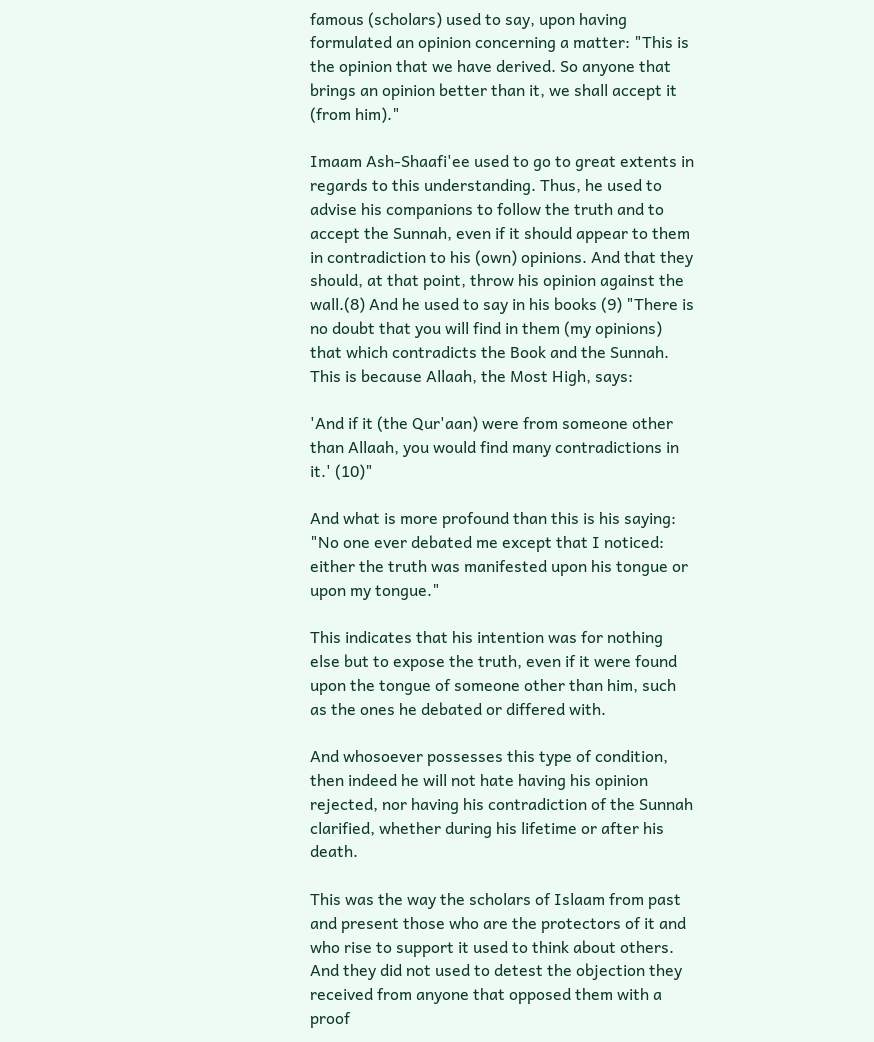famous (scholars) used to say, upon having formulated an opinion concerning a matter: "This is the opinion that we have derived. So anyone that brings an opinion better than it, we shall accept it (from him)."

Imaam Ash-Shaafi'ee used to go to great extents in regards to this understanding. Thus, he used to advise his companions to follow the truth and to accept the Sunnah, even if it should appear to them in contradiction to his (own) opinions. And that they should, at that point, throw his opinion against the wall.(8) And he used to say in his books (9) "There is no doubt that you will find in them (my opinions) that which contradicts the Book and the Sunnah. This is because Allaah, the Most High, says:

'And if it (the Qur'aan) were from someone other than Allaah, you would find many contradictions in it.' (10)"

And what is more profound than this is his saying: "No one ever debated me except that I noticed: either the truth was manifested upon his tongue or upon my tongue."

This indicates that his intention was for nothing else but to expose the truth, even if it were found upon the tongue of someone other than him, such as the ones he debated or differed with.

And whosoever possesses this type of condition, then indeed he will not hate having his opinion rejected, nor having his contradiction of the Sunnah clarified, whether during his lifetime or after his death.

This was the way the scholars of Islaam from past and present those who are the protectors of it and who rise to support it used to think about others. And they did not used to detest the objection they received from anyone that opposed them with a proof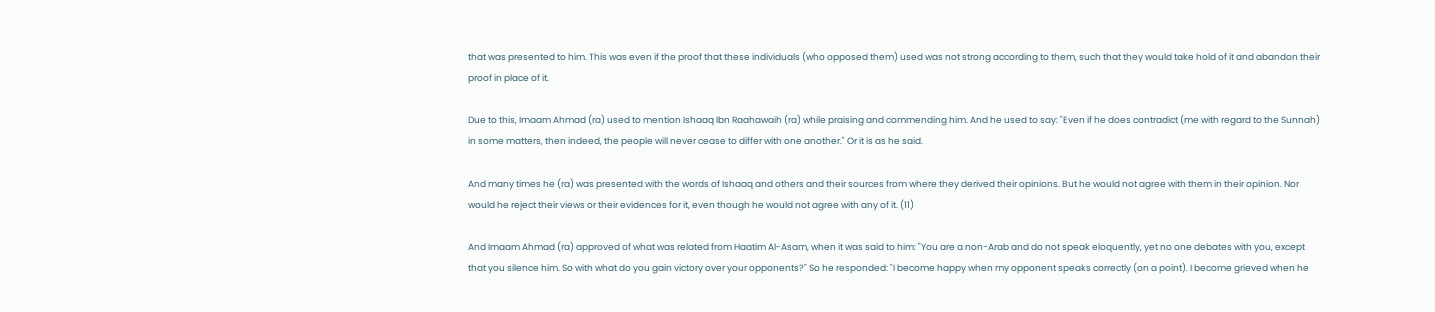that was presented to him. This was even if the proof that these individuals (who opposed them) used was not strong according to them, such that they would take hold of it and abandon their proof in place of it.

Due to this, Imaam Ahmad (ra) used to mention Ishaaq Ibn Raahawaih (ra) while praising and commending him. And he used to say: "Even if he does contradict (me with regard to the Sunnah) in some matters, then indeed, the people will never cease to differ with one another." Or it is as he said.

And many times he (ra) was presented with the words of Ishaaq and others and their sources from where they derived their opinions. But he would not agree with them in their opinion. Nor would he reject their views or their evidences for it, even though he would not agree with any of it. (11)

And Imaam Ahmad (ra) approved of what was related from Haatim Al-Asam, when it was said to him: "You are a non-Arab and do not speak eloquently, yet no one debates with you, except that you silence him. So with what do you gain victory over your opponents?" So he responded: "I become happy when my opponent speaks correctly (on a point). I become grieved when he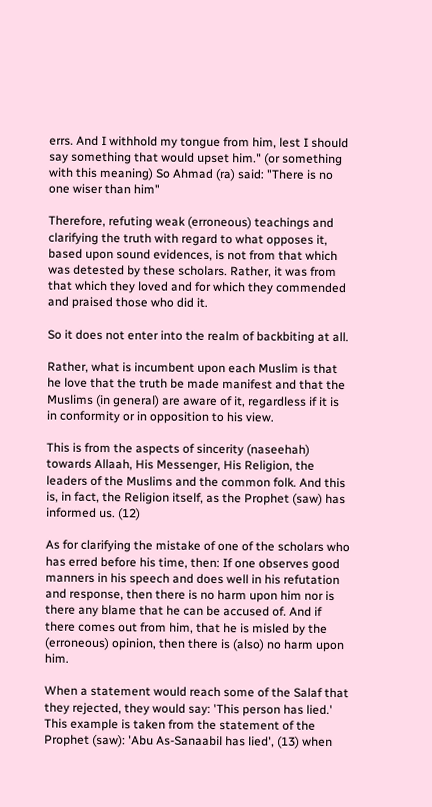errs. And I withhold my tongue from him, lest I should say something that would upset him." (or something with this meaning) So Ahmad (ra) said: "There is no one wiser than him"

Therefore, refuting weak (erroneous) teachings and clarifying the truth with regard to what opposes it, based upon sound evidences, is not from that which was detested by these scholars. Rather, it was from that which they loved and for which they commended and praised those who did it.

So it does not enter into the realm of backbiting at all.

Rather, what is incumbent upon each Muslim is that he love that the truth be made manifest and that the Muslims (in general) are aware of it, regardless if it is in conformity or in opposition to his view.

This is from the aspects of sincerity (naseehah) towards Allaah, His Messenger, His Religion, the leaders of the Muslims and the common folk. And this is, in fact, the Religion itself, as the Prophet (saw) has informed us. (12)

As for clarifying the mistake of one of the scholars who has erred before his time, then: If one observes good manners in his speech and does well in his refutation and response, then there is no harm upon him nor is there any blame that he can be accused of. And if there comes out from him, that he is misled by the (erroneous) opinion, then there is (also) no harm upon him.

When a statement would reach some of the Salaf that they rejected, they would say: 'This person has lied.' This example is taken from the statement of the Prophet (saw): 'Abu As-Sanaabil has lied', (13) when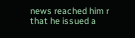news reached him r that he issued a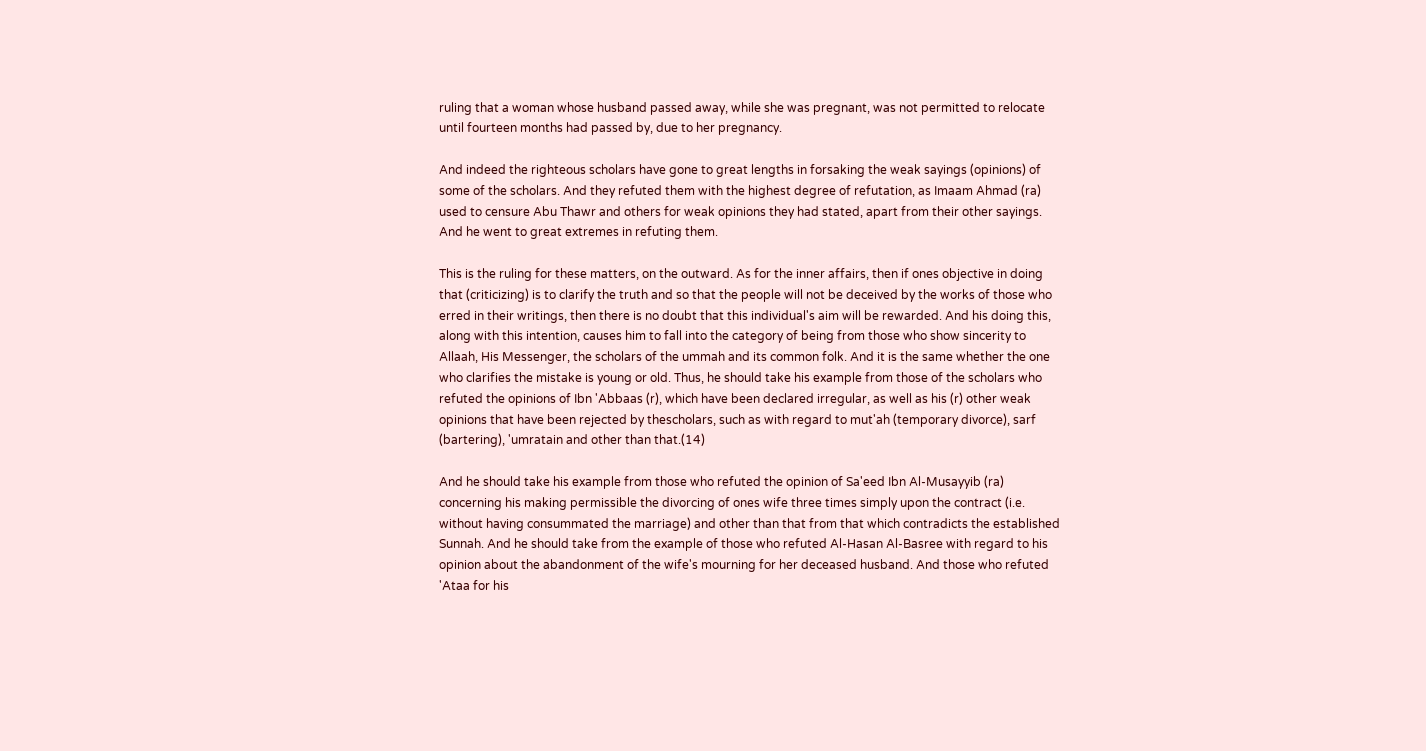ruling that a woman whose husband passed away, while she was pregnant, was not permitted to relocate until fourteen months had passed by, due to her pregnancy.

And indeed the righteous scholars have gone to great lengths in forsaking the weak sayings (opinions) of some of the scholars. And they refuted them with the highest degree of refutation, as Imaam Ahmad (ra) used to censure Abu Thawr and others for weak opinions they had stated, apart from their other sayings. And he went to great extremes in refuting them.

This is the ruling for these matters, on the outward. As for the inner affairs, then if ones objective in doing that (criticizing) is to clarify the truth and so that the people will not be deceived by the works of those who
erred in their writings, then there is no doubt that this individual's aim will be rewarded. And his doing this, along with this intention, causes him to fall into the category of being from those who show sincerity to Allaah, His Messenger, the scholars of the ummah and its common folk. And it is the same whether the one who clarifies the mistake is young or old. Thus, he should take his example from those of the scholars who refuted the opinions of Ibn 'Abbaas (r), which have been declared irregular, as well as his (r) other weak opinions that have been rejected by thescholars, such as with regard to mut'ah (temporary divorce), sarf (bartering), 'umratain and other than that.(14)

And he should take his example from those who refuted the opinion of Sa'eed Ibn Al-Musayyib (ra) concerning his making permissible the divorcing of ones wife three times simply upon the contract (i.e. without having consummated the marriage) and other than that from that which contradicts the established Sunnah. And he should take from the example of those who refuted Al-Hasan Al-Basree with regard to his opinion about the abandonment of the wife's mourning for her deceased husband. And those who refuted 'Ataa for his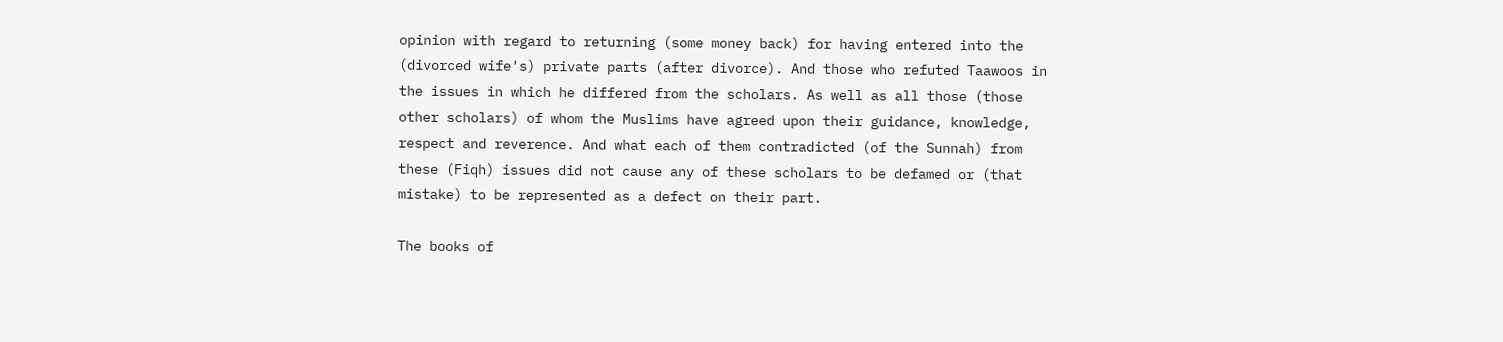opinion with regard to returning (some money back) for having entered into the (divorced wife's) private parts (after divorce). And those who refuted Taawoos in the issues in which he differed from the scholars. As well as all those (those other scholars) of whom the Muslims have agreed upon their guidance, knowledge, respect and reverence. And what each of them contradicted (of the Sunnah) from these (Fiqh) issues did not cause any of these scholars to be defamed or (that mistake) to be represented as a defect on their part.

The books of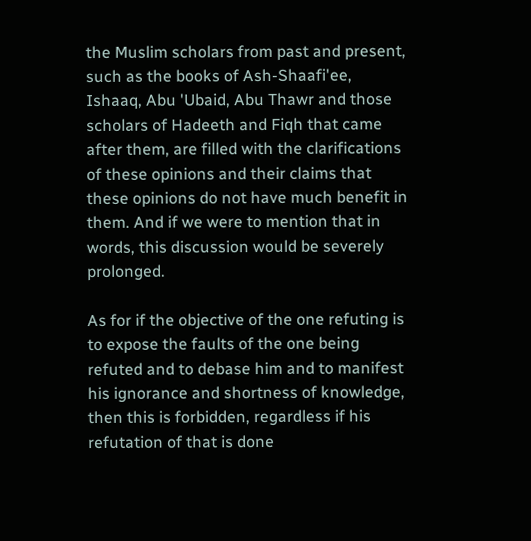the Muslim scholars from past and present, such as the books of Ash-Shaafi'ee, Ishaaq, Abu 'Ubaid, Abu Thawr and those scholars of Hadeeth and Fiqh that came after them, are filled with the clarifications of these opinions and their claims that these opinions do not have much benefit in them. And if we were to mention that in words, this discussion would be severely prolonged.

As for if the objective of the one refuting is to expose the faults of the one being refuted and to debase him and to manifest his ignorance and shortness of knowledge, then this is forbidden, regardless if his refutation of that is done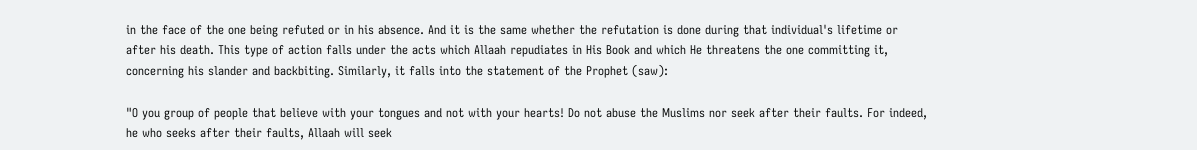in the face of the one being refuted or in his absence. And it is the same whether the refutation is done during that individual's lifetime or after his death. This type of action falls under the acts which Allaah repudiates in His Book and which He threatens the one committing it, concerning his slander and backbiting. Similarly, it falls into the statement of the Prophet (saw):

"O you group of people that believe with your tongues and not with your hearts! Do not abuse the Muslims nor seek after their faults. For indeed, he who seeks after their faults, Allaah will seek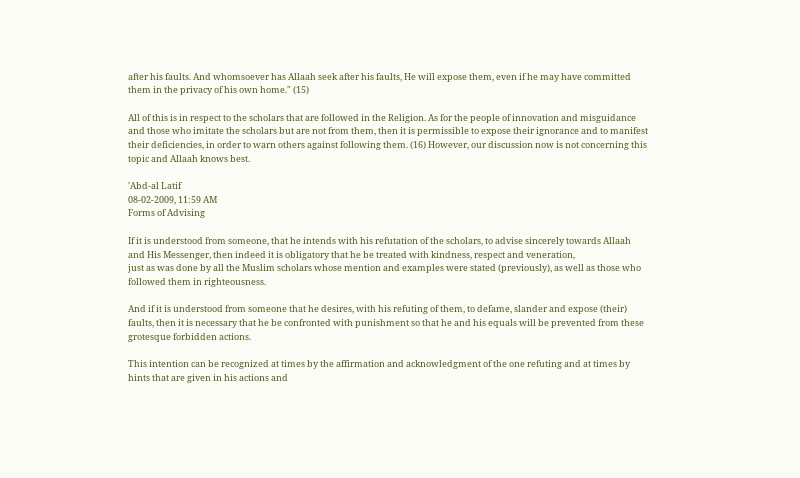after his faults. And whomsoever has Allaah seek after his faults, He will expose them, even if he may have committed them in the privacy of his own home." (15)

All of this is in respect to the scholars that are followed in the Religion. As for the people of innovation and misguidance and those who imitate the scholars but are not from them, then it is permissible to expose their ignorance and to manifest their deficiencies, in order to warn others against following them. (16) However, our discussion now is not concerning this topic and Allaah knows best.

'Abd-al Latif
08-02-2009, 11:59 AM
Forms of Advising

If it is understood from someone, that he intends with his refutation of the scholars, to advise sincerely towards Allaah and His Messenger, then indeed it is obligatory that he be treated with kindness, respect and veneration,
just as was done by all the Muslim scholars whose mention and examples were stated (previously), as well as those who followed them in righteousness.

And if it is understood from someone that he desires, with his refuting of them, to defame, slander and expose (their) faults, then it is necessary that he be confronted with punishment so that he and his equals will be prevented from these grotesque forbidden actions.

This intention can be recognized at times by the affirmation and acknowledgment of the one refuting and at times by hints that are given in his actions and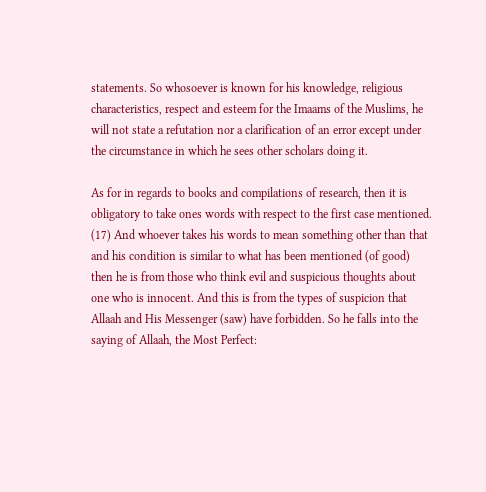statements. So whosoever is known for his knowledge, religious characteristics, respect and esteem for the Imaams of the Muslims, he will not state a refutation nor a clarification of an error except under the circumstance in which he sees other scholars doing it.

As for in regards to books and compilations of research, then it is obligatory to take ones words with respect to the first case mentioned. (17) And whoever takes his words to mean something other than that and his condition is similar to what has been mentioned (of good) then he is from those who think evil and suspicious thoughts about one who is innocent. And this is from the types of suspicion that Allaah and His Messenger (saw) have forbidden. So he falls into the saying of Allaah, the Most Perfect: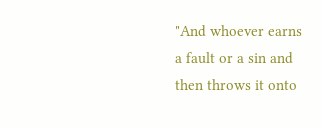"And whoever earns a fault or a sin and then throws it onto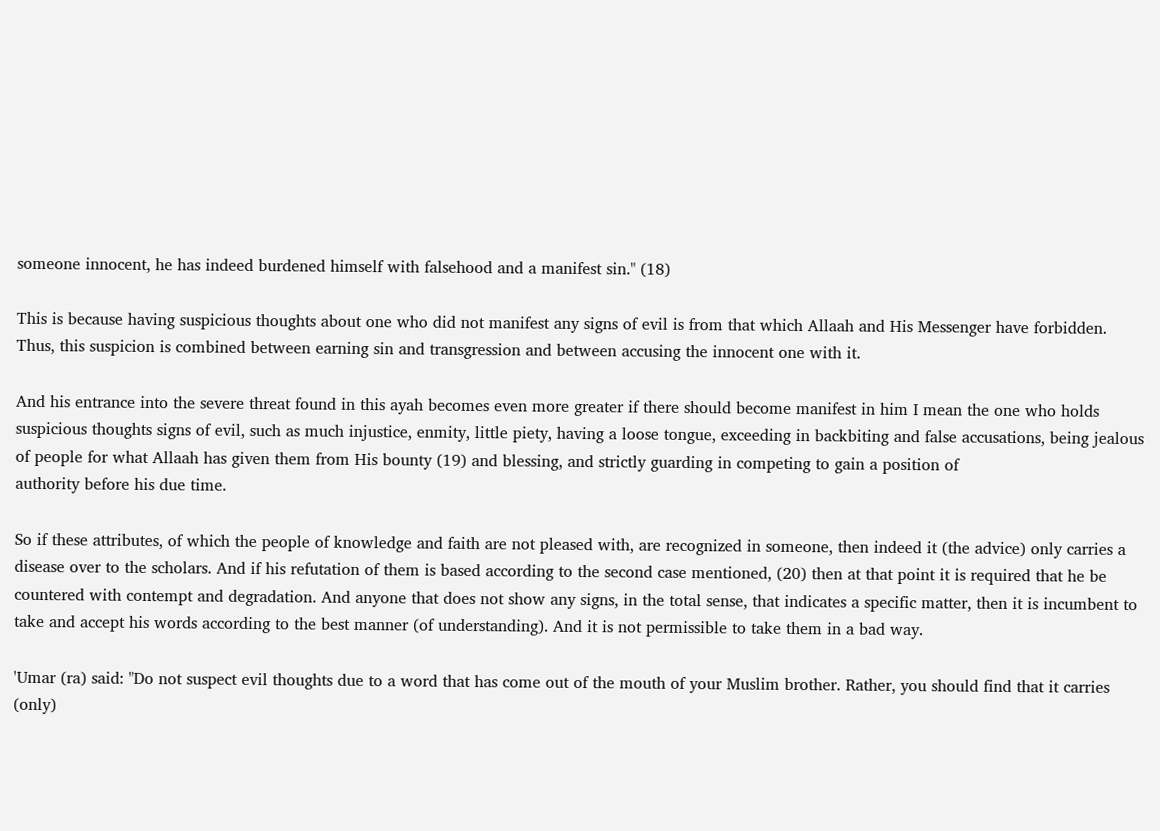someone innocent, he has indeed burdened himself with falsehood and a manifest sin." (18)

This is because having suspicious thoughts about one who did not manifest any signs of evil is from that which Allaah and His Messenger have forbidden. Thus, this suspicion is combined between earning sin and transgression and between accusing the innocent one with it.

And his entrance into the severe threat found in this ayah becomes even more greater if there should become manifest in him I mean the one who holds suspicious thoughts signs of evil, such as much injustice, enmity, little piety, having a loose tongue, exceeding in backbiting and false accusations, being jealous of people for what Allaah has given them from His bounty (19) and blessing, and strictly guarding in competing to gain a position of
authority before his due time.

So if these attributes, of which the people of knowledge and faith are not pleased with, are recognized in someone, then indeed it (the advice) only carries a disease over to the scholars. And if his refutation of them is based according to the second case mentioned, (20) then at that point it is required that he be countered with contempt and degradation. And anyone that does not show any signs, in the total sense, that indicates a specific matter, then it is incumbent to take and accept his words according to the best manner (of understanding). And it is not permissible to take them in a bad way.

'Umar (ra) said: "Do not suspect evil thoughts due to a word that has come out of the mouth of your Muslim brother. Rather, you should find that it carries (only)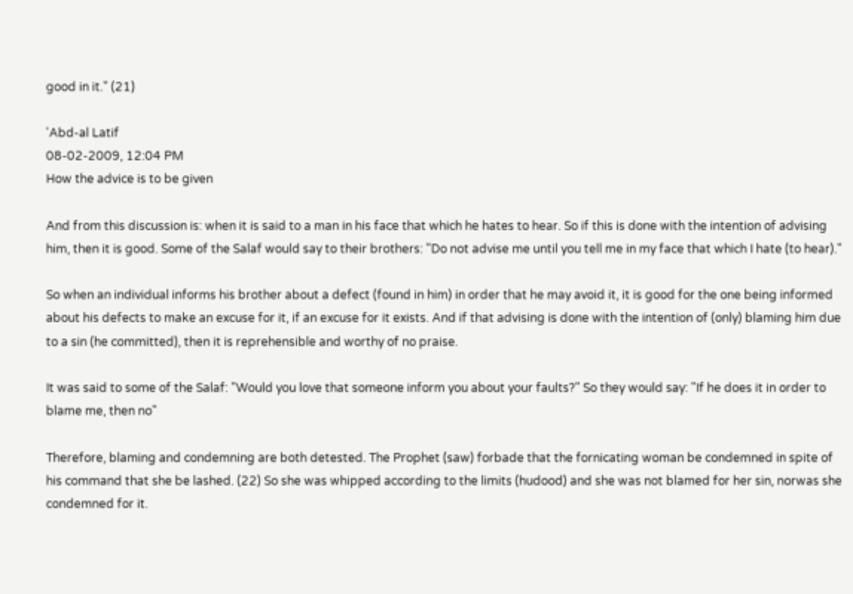good in it." (21)

'Abd-al Latif
08-02-2009, 12:04 PM
How the advice is to be given

And from this discussion is: when it is said to a man in his face that which he hates to hear. So if this is done with the intention of advising him, then it is good. Some of the Salaf would say to their brothers: "Do not advise me until you tell me in my face that which I hate (to hear)."

So when an individual informs his brother about a defect (found in him) in order that he may avoid it, it is good for the one being informed about his defects to make an excuse for it, if an excuse for it exists. And if that advising is done with the intention of (only) blaming him due to a sin (he committed), then it is reprehensible and worthy of no praise.

It was said to some of the Salaf: "Would you love that someone inform you about your faults?" So they would say: "If he does it in order to blame me, then no"

Therefore, blaming and condemning are both detested. The Prophet (saw) forbade that the fornicating woman be condemned in spite of his command that she be lashed. (22) So she was whipped according to the limits (hudood) and she was not blamed for her sin, norwas she condemned for it.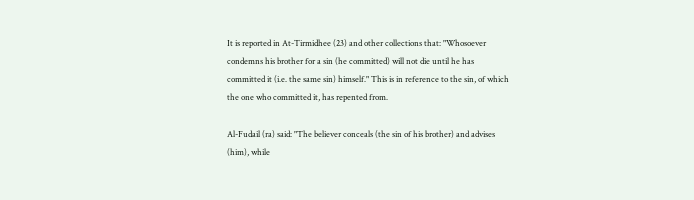It is reported in At-Tirmidhee (23) and other collections that: "Whosoever condemns his brother for a sin (he committed) will not die until he has committed it (i.e. the same sin) himself." This is in reference to the sin, of which the one who committed it, has repented from.

Al-Fudail (ra) said: "The believer conceals (the sin of his brother) and advises (him), while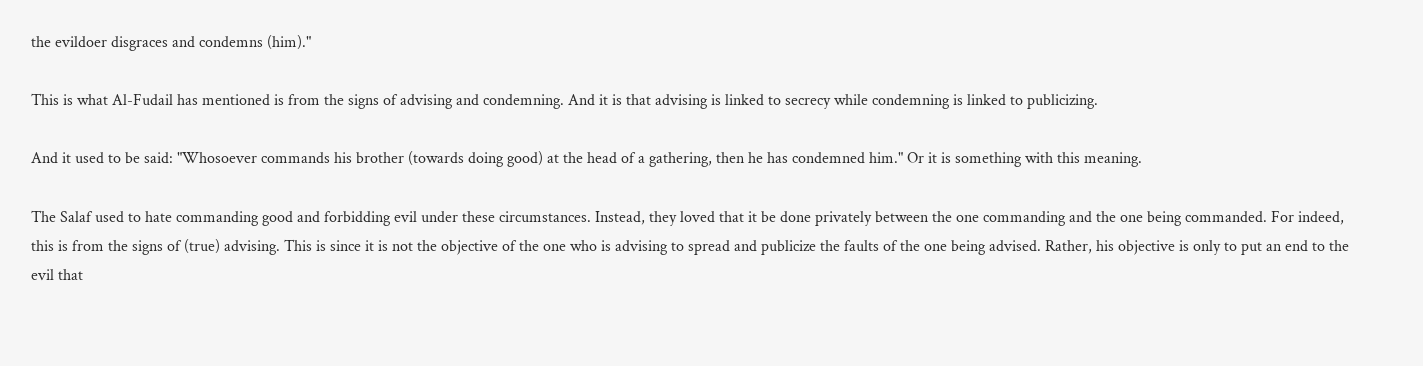the evildoer disgraces and condemns (him)."

This is what Al-Fudail has mentioned is from the signs of advising and condemning. And it is that advising is linked to secrecy while condemning is linked to publicizing.

And it used to be said: "Whosoever commands his brother (towards doing good) at the head of a gathering, then he has condemned him." Or it is something with this meaning.

The Salaf used to hate commanding good and forbidding evil under these circumstances. Instead, they loved that it be done privately between the one commanding and the one being commanded. For indeed, this is from the signs of (true) advising. This is since it is not the objective of the one who is advising to spread and publicize the faults of the one being advised. Rather, his objective is only to put an end to the evil that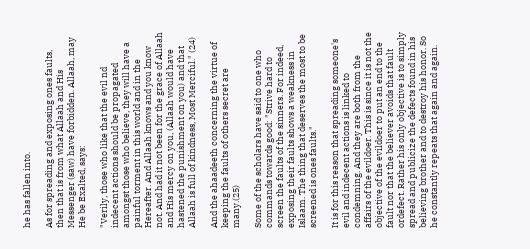he has fallen into.

As for spreading and exposing ones faults, then that is from what Allaah and His Messenger (saw) have forbidden. Allaah, may He be Exalted, says:

"Verily, those who like that the evil nd indecent actions should be propagated amongst those who believe, they will have a painful torment in this world and in the Hereafter. And Allaah knows and you know not. And had it not been for the grace of Allaah and His mercy on you, (Allaah would have hastened the punishment on you) and that Allaah is full of kindness, Most Merciful." (24)

And the ahaadeeth concerning the virtue of keeping the faults of others secret are many.(25)

Some of the scholars have said to one who commands towards good: "Strive hard to screen the faults of the sinners. For indeed, exposing their faults shows a weakness in Islaam. The thing that deserves the most to be screened is ones faults."

It is for this reason that spreading someone's evil and indecent actions is linked to condemning. And they are both from the affairs of the evildoer. This is since it is not the objective of the evildoer to put an end to the fault nor that the believer avoids that fault ordefect. Rather his only objective is to simply spread and publicize the defects found in his believing brother and to destroy his honor. So he constantly repeats that again and again.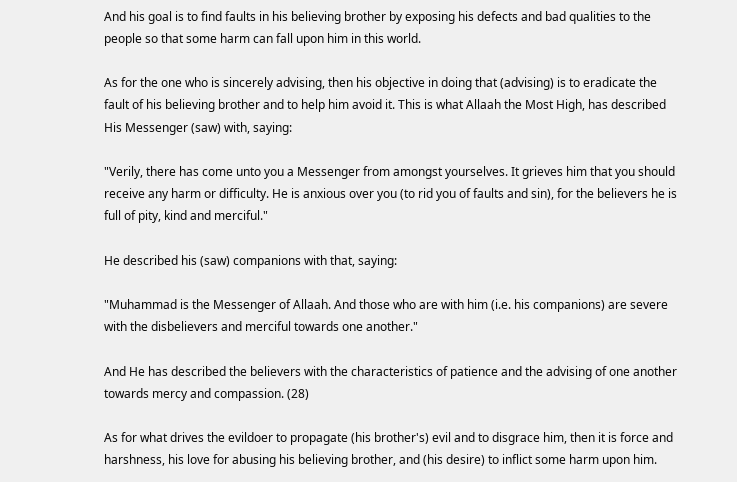And his goal is to find faults in his believing brother by exposing his defects and bad qualities to the people so that some harm can fall upon him in this world.

As for the one who is sincerely advising, then his objective in doing that (advising) is to eradicate the fault of his believing brother and to help him avoid it. This is what Allaah the Most High, has described His Messenger (saw) with, saying:

"Verily, there has come unto you a Messenger from amongst yourselves. It grieves him that you should receive any harm or difficulty. He is anxious over you (to rid you of faults and sin), for the believers he is full of pity, kind and merciful."

He described his (saw) companions with that, saying:

"Muhammad is the Messenger of Allaah. And those who are with him (i.e. his companions) are severe with the disbelievers and merciful towards one another."

And He has described the believers with the characteristics of patience and the advising of one another towards mercy and compassion. (28)

As for what drives the evildoer to propagate (his brother's) evil and to disgrace him, then it is force and harshness, his love for abusing his believing brother, and (his desire) to inflict some harm upon him.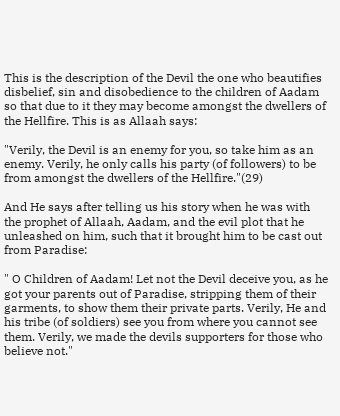This is the description of the Devil the one who beautifies disbelief, sin and disobedience to the children of Aadam so that due to it they may become amongst the dwellers of the Hellfire. This is as Allaah says:

"Verily, the Devil is an enemy for you, so take him as an enemy. Verily, he only calls his party (of followers) to be from amongst the dwellers of the Hellfire."(29)

And He says after telling us his story when he was with the prophet of Allaah, Aadam, and the evil plot that he unleashed on him, such that it brought him to be cast out from Paradise:

" O Children of Aadam! Let not the Devil deceive you, as he got your parents out of Paradise, stripping them of their garments, to show them their private parts. Verily, He and his tribe (of soldiers) see you from where you cannot see them. Verily, we made the devils supporters for those who believe not."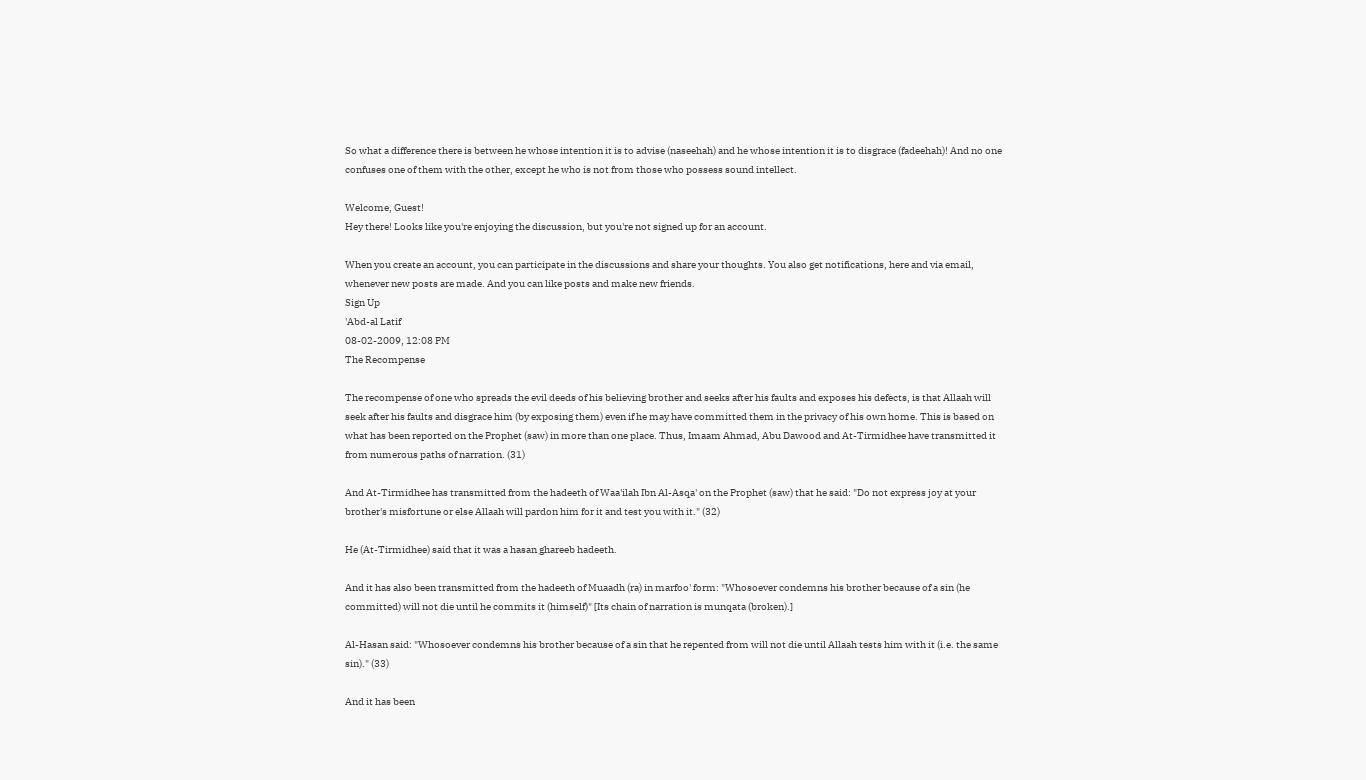So what a difference there is between he whose intention it is to advise (naseehah) and he whose intention it is to disgrace (fadeehah)! And no one confuses one of them with the other, except he who is not from those who possess sound intellect.

Welcome, Guest!
Hey there! Looks like you're enjoying the discussion, but you're not signed up for an account.

When you create an account, you can participate in the discussions and share your thoughts. You also get notifications, here and via email, whenever new posts are made. And you can like posts and make new friends.
Sign Up
'Abd-al Latif
08-02-2009, 12:08 PM
The Recompense

The recompense of one who spreads the evil deeds of his believing brother and seeks after his faults and exposes his defects, is that Allaah will seek after his faults and disgrace him (by exposing them) even if he may have committed them in the privacy of his own home. This is based on what has been reported on the Prophet (saw) in more than one place. Thus, Imaam Ahmad, Abu Dawood and At-Tirmidhee have transmitted it from numerous paths of narration. (31)

And At-Tirmidhee has transmitted from the hadeeth of Waa'ilah Ibn Al-Asqa' on the Prophet (saw) that he said: "Do not express joy at your brother's misfortune or else Allaah will pardon him for it and test you with it." (32)

He (At-Tirmidhee) said that it was a hasan ghareeb hadeeth.

And it has also been transmitted from the hadeeth of Muaadh (ra) in marfoo' form: "Whosoever condemns his brother because of a sin (he committed) will not die until he commits it (himself)" [Its chain of narration is munqata (broken).]

Al-Hasan said: "Whosoever condemns his brother because of a sin that he repented from will not die until Allaah tests him with it (i.e. the same sin)." (33)

And it has been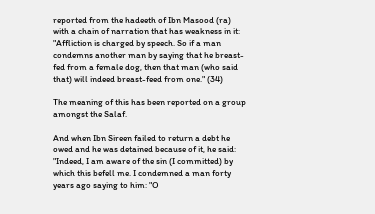reported from the hadeeth of Ibn Masood (ra) with a chain of narration that has weakness in it: "Affliction is charged by speech. So if a man condemns another man by saying that he breast-fed from a female dog, then that man (who said that) will indeed breast-feed from one." (34)

The meaning of this has been reported on a group amongst the Salaf.

And when Ibn Sireen failed to return a debt he owed and he was detained because of it, he said: "Indeed, I am aware of the sin (I committed) by which this befell me. I condemned a man forty years ago saying to him: "O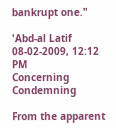bankrupt one."

'Abd-al Latif
08-02-2009, 12:12 PM
Concerning Condemning

From the apparent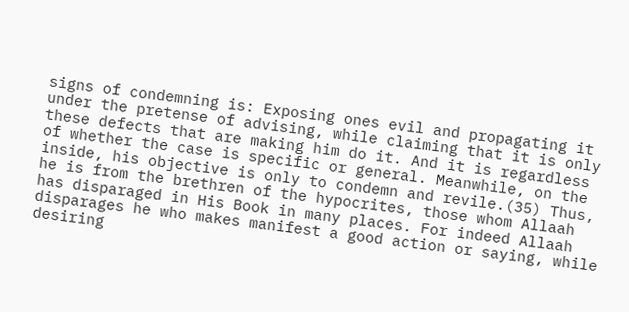signs of condemning is: Exposing ones evil and propagating it under the pretense of advising, while claiming that it is only these defects that are making him do it. And it is regardless of whether the case is specific or general. Meanwhile, on the inside, his objective is only to condemn and revile.(35) Thus, he is from the brethren of the hypocrites, those whom Allaah has disparaged in His Book in many places. For indeed Allaah disparages he who makes manifest a good action or saying, while desiring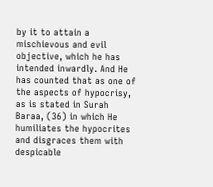by it to attain a mischievous and evil objective, which he has intended inwardly. And He has counted that as one of the aspects of hypocrisy, as is stated in Surah Baraa, (36) in which He humiliates the hypocrites and disgraces them with despicable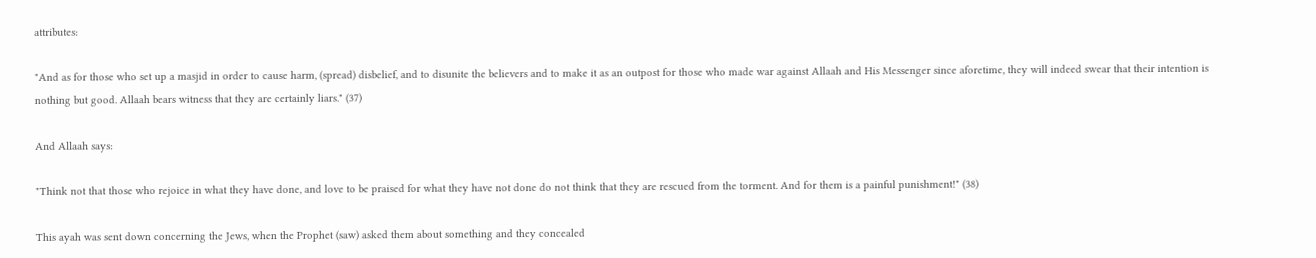attributes:

"And as for those who set up a masjid in order to cause harm, (spread) disbelief, and to disunite the believers and to make it as an outpost for those who made war against Allaah and His Messenger since aforetime, they will indeed swear that their intention is nothing but good. Allaah bears witness that they are certainly liars." (37)

And Allaah says:

"Think not that those who rejoice in what they have done, and love to be praised for what they have not done do not think that they are rescued from the torment. And for them is a painful punishment!" (38)

This ayah was sent down concerning the Jews, when the Prophet (saw) asked them about something and they concealed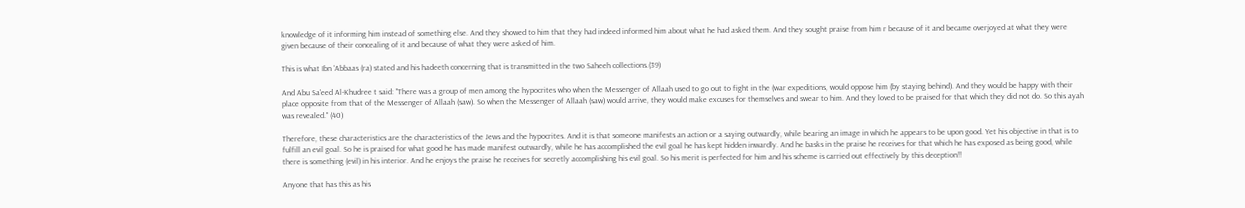knowledge of it informing him instead of something else. And they showed to him that they had indeed informed him about what he had asked them. And they sought praise from him r because of it and became overjoyed at what they were given because of their concealing of it and because of what they were asked of him.

This is what Ibn 'Abbaas (ra) stated and his hadeeth concerning that is transmitted in the two Saheeh collections.(39)

And Abu Sa'eed Al-Khudree t said: "There was a group of men among the hypocrites who when the Messenger of Allaah used to go out to fight in the (war expeditions, would oppose him (by staying behind). And they would be happy with their place opposite from that of the Messenger of Allaah (saw). So when the Messenger of Allaah (saw) would arrive, they would make excuses for themselves and swear to him. And they loved to be praised for that which they did not do. So this ayah was revealed." (40)

Therefore, these characteristics are the characteristics of the Jews and the hypocrites. And it is that someone manifests an action or a saying outwardly, while bearing an image in which he appears to be upon good. Yet his objective in that is to fulfill an evil goal. So he is praised for what good he has made manifest outwardly, while he has accomplished the evil goal he has kept hidden inwardly. And he basks in the praise he receives for that which he has exposed as being good, while there is something (evil) in his interior. And he enjoys the praise he receives for secretly accomplishing his evil goal. So his merit is perfected for him and his scheme is carried out effectively by this deception!!

Anyone that has this as his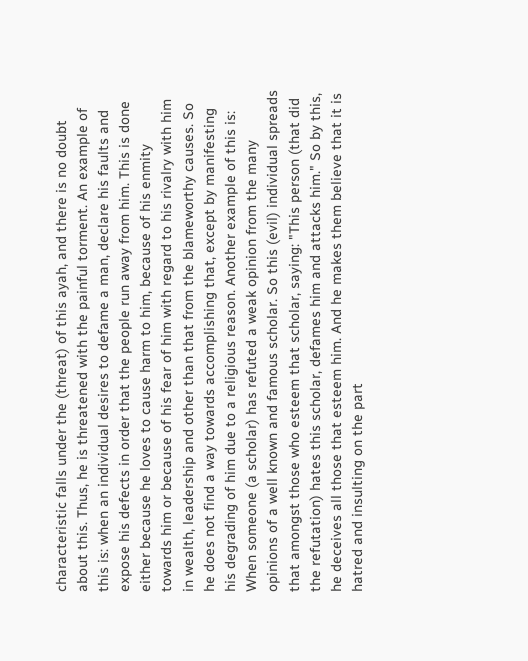characteristic falls under the (threat) of this ayah, and there is no doubt about this. Thus, he is threatened with the painful torment. An example of this is: when an individual desires to defame a man, declare his faults and expose his defects in order that the people run away from him. This is done either because he loves to cause harm to him, because of his enmity towards him or because of his fear of him with regard to his rivalry with him in wealth, leadership and other than that from the blameworthy causes. So he does not find a way towards accomplishing that, except by manifesting his degrading of him due to a religious reason. Another example of this is: When someone (a scholar) has refuted a weak opinion from the many opinions of a well known and famous scholar. So this (evil) individual spreads that amongst those who esteem that scholar, saying: "This person (that did the refutation) hates this scholar, defames him and attacks him." So by this, he deceives all those that esteem him. And he makes them believe that it is hatred and insulting on the part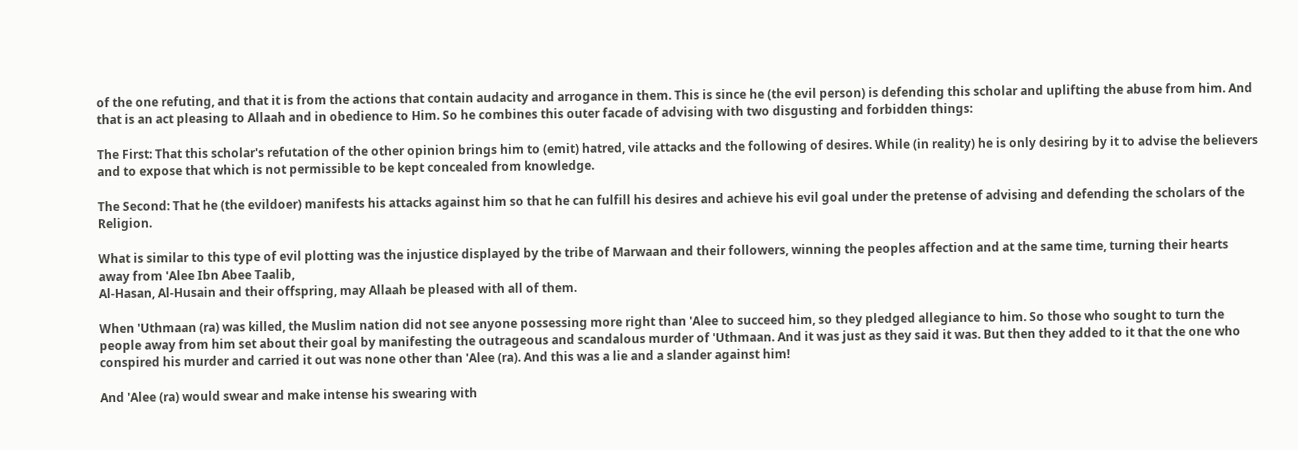of the one refuting, and that it is from the actions that contain audacity and arrogance in them. This is since he (the evil person) is defending this scholar and uplifting the abuse from him. And that is an act pleasing to Allaah and in obedience to Him. So he combines this outer facade of advising with two disgusting and forbidden things:

The First: That this scholar's refutation of the other opinion brings him to (emit) hatred, vile attacks and the following of desires. While (in reality) he is only desiring by it to advise the believers and to expose that which is not permissible to be kept concealed from knowledge.

The Second: That he (the evildoer) manifests his attacks against him so that he can fulfill his desires and achieve his evil goal under the pretense of advising and defending the scholars of the Religion.

What is similar to this type of evil plotting was the injustice displayed by the tribe of Marwaan and their followers, winning the peoples affection and at the same time, turning their hearts away from 'Alee Ibn Abee Taalib,
Al-Hasan, Al-Husain and their offspring, may Allaah be pleased with all of them.

When 'Uthmaan (ra) was killed, the Muslim nation did not see anyone possessing more right than 'Alee to succeed him, so they pledged allegiance to him. So those who sought to turn the people away from him set about their goal by manifesting the outrageous and scandalous murder of 'Uthmaan. And it was just as they said it was. But then they added to it that the one who conspired his murder and carried it out was none other than 'Alee (ra). And this was a lie and a slander against him!

And 'Alee (ra) would swear and make intense his swearing with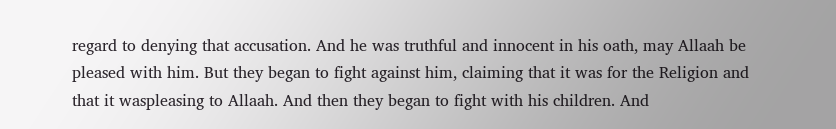regard to denying that accusation. And he was truthful and innocent in his oath, may Allaah be pleased with him. But they began to fight against him, claiming that it was for the Religion and that it waspleasing to Allaah. And then they began to fight with his children. And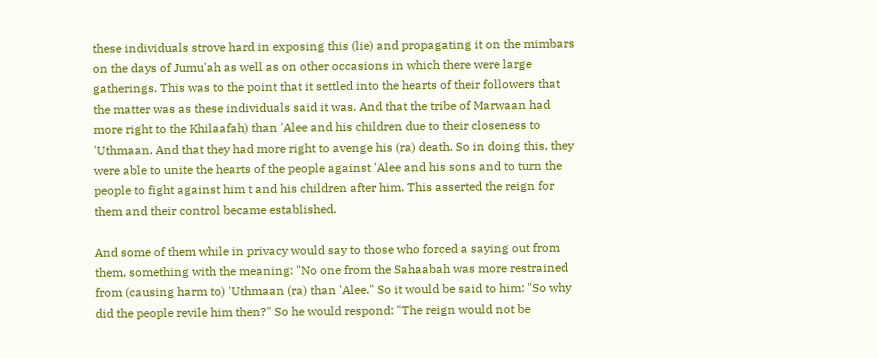these individuals strove hard in exposing this (lie) and propagating it on the mimbars on the days of Jumu'ah as well as on other occasions in which there were large gatherings. This was to the point that it settled into the hearts of their followers that the matter was as these individuals said it was. And that the tribe of Marwaan had more right to the Khilaafah) than 'Alee and his children due to their closeness to 'Uthmaan. And that they had more right to avenge his (ra) death. So in doing this, they were able to unite the hearts of the people against 'Alee and his sons and to turn the people to fight against him t and his children after him. This asserted the reign for them and their control became established.

And some of them while in privacy would say to those who forced a saying out from them, something with the meaning: "No one from the Sahaabah was more restrained from (causing harm to) 'Uthmaan (ra) than 'Alee." So it would be said to him: "So why did the people revile him then?" So he would respond: "The reign would not be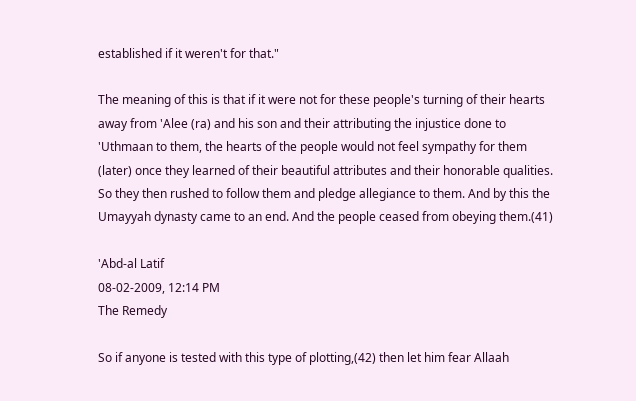established if it weren't for that."

The meaning of this is that if it were not for these people's turning of their hearts away from 'Alee (ra) and his son and their attributing the injustice done to 'Uthmaan to them, the hearts of the people would not feel sympathy for them (later) once they learned of their beautiful attributes and their honorable qualities. So they then rushed to follow them and pledge allegiance to them. And by this the Umayyah dynasty came to an end. And the people ceased from obeying them.(41)

'Abd-al Latif
08-02-2009, 12:14 PM
The Remedy

So if anyone is tested with this type of plotting,(42) then let him fear Allaah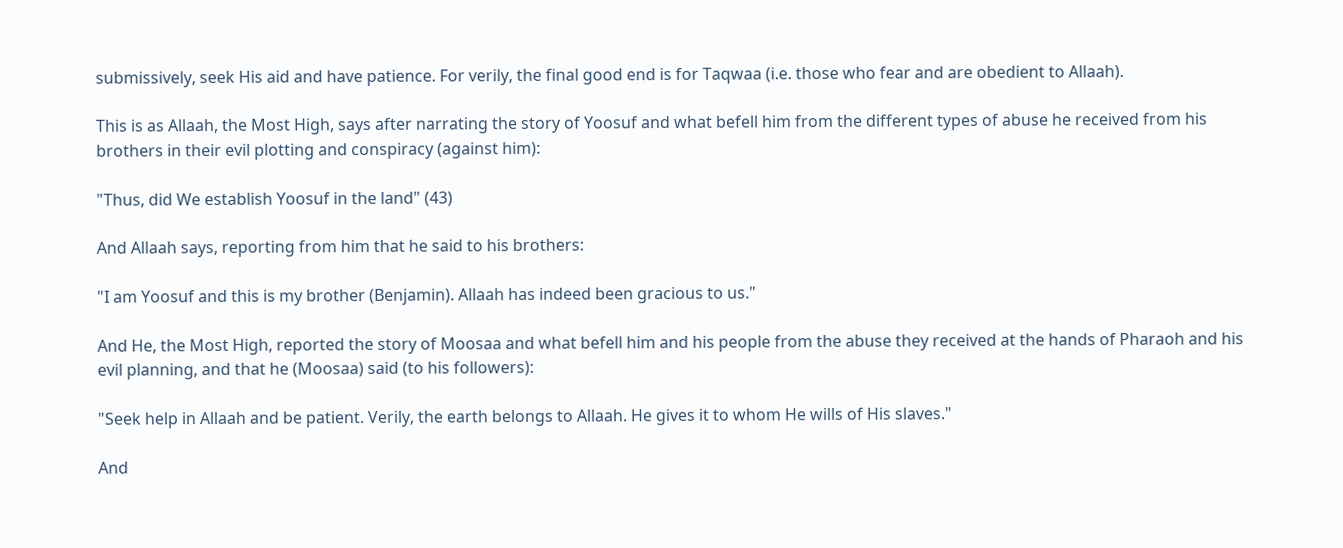submissively, seek His aid and have patience. For verily, the final good end is for Taqwaa (i.e. those who fear and are obedient to Allaah).

This is as Allaah, the Most High, says after narrating the story of Yoosuf and what befell him from the different types of abuse he received from his brothers in their evil plotting and conspiracy (against him):

"Thus, did We establish Yoosuf in the land" (43)

And Allaah says, reporting from him that he said to his brothers:

"I am Yoosuf and this is my brother (Benjamin). Allaah has indeed been gracious to us."

And He, the Most High, reported the story of Moosaa and what befell him and his people from the abuse they received at the hands of Pharaoh and his evil planning, and that he (Moosaa) said (to his followers):

"Seek help in Allaah and be patient. Verily, the earth belongs to Allaah. He gives it to whom He wills of His slaves."

And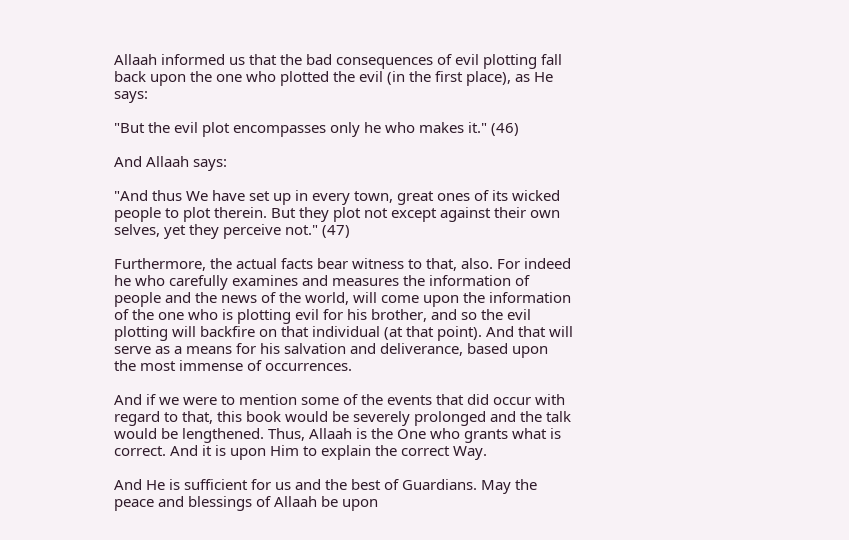Allaah informed us that the bad consequences of evil plotting fall back upon the one who plotted the evil (in the first place), as He says:

"But the evil plot encompasses only he who makes it." (46)

And Allaah says:

"And thus We have set up in every town, great ones of its wicked people to plot therein. But they plot not except against their own selves, yet they perceive not." (47)

Furthermore, the actual facts bear witness to that, also. For indeed he who carefully examines and measures the information of people and the news of the world, will come upon the information of the one who is plotting evil for his brother, and so the evil plotting will backfire on that individual (at that point). And that will serve as a means for his salvation and deliverance, based upon the most immense of occurrences.

And if we were to mention some of the events that did occur with regard to that, this book would be severely prolonged and the talk would be lengthened. Thus, Allaah is the One who grants what is correct. And it is upon Him to explain the correct Way.

And He is sufficient for us and the best of Guardians. May the peace and blessings of Allaah be upon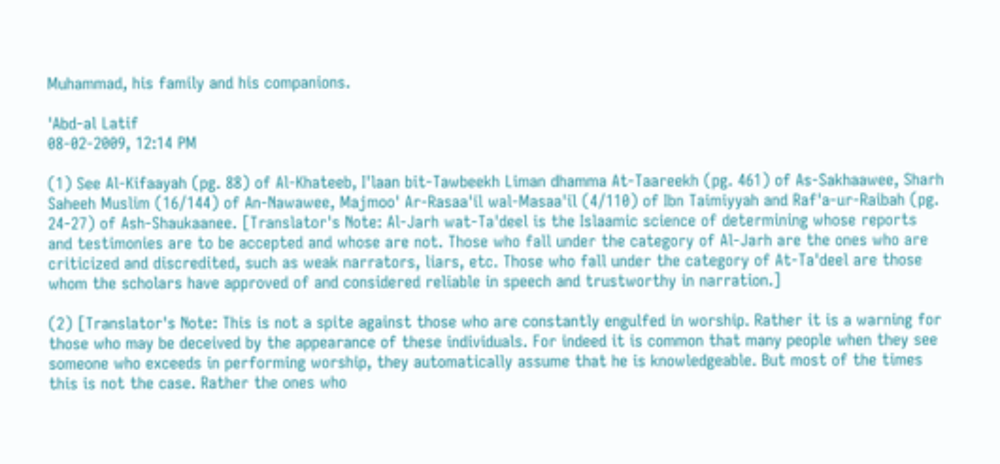Muhammad, his family and his companions.

'Abd-al Latif
08-02-2009, 12:14 PM

(1) See Al-Kifaayah (pg. 88) of Al-Khateeb, I'laan bit-Tawbeekh Liman dhamma At-Taareekh (pg. 461) of As-Sakhaawee, Sharh Saheeh Muslim (16/144) of An-Nawawee, Majmoo' Ar-Rasaa'il wal-Masaa'il (4/110) of Ibn Taimiyyah and Raf'a-ur-Raibah (pg. 24-27) of Ash-Shaukaanee. [Translator's Note: Al-Jarh wat-Ta'deel is the Islaamic science of determining whose reports and testimonies are to be accepted and whose are not. Those who fall under the category of Al-Jarh are the ones who are criticized and discredited, such as weak narrators, liars, etc. Those who fall under the category of At-Ta'deel are those whom the scholars have approved of and considered reliable in speech and trustworthy in narration.]

(2) [Translator's Note: This is not a spite against those who are constantly engulfed in worship. Rather it is a warning for those who may be deceived by the appearance of these individuals. For indeed it is common that many people when they see someone who exceeds in performing worship, they automatically assume that he is knowledgeable. But most of the times this is not the case. Rather the ones who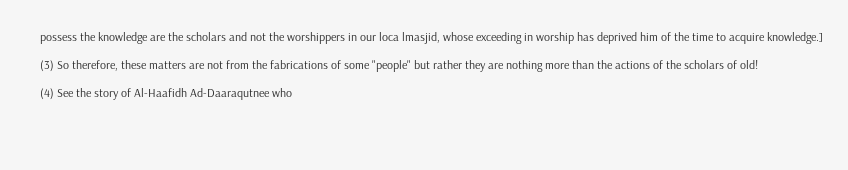possess the knowledge are the scholars and not the worshippers in our loca lmasjid, whose exceeding in worship has deprived him of the time to acquire knowledge.]

(3) So therefore, these matters are not from the fabrications of some "people" but rather they are nothing more than the actions of the scholars of old!

(4) See the story of Al-Haafidh Ad-Daaraqutnee who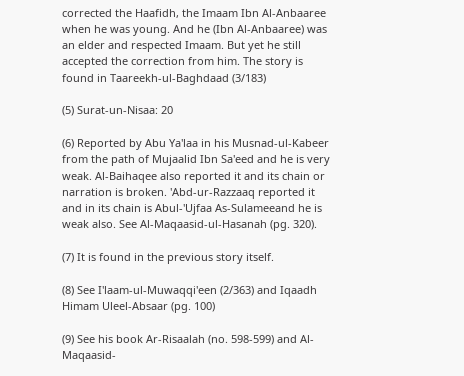corrected the Haafidh, the Imaam Ibn Al-Anbaaree when he was young. And he (Ibn Al-Anbaaree) was an elder and respected Imaam. But yet he still accepted the correction from him. The story is found in Taareekh-ul-Baghdaad (3/183)

(5) Surat-un-Nisaa: 20

(6) Reported by Abu Ya'laa in his Musnad-ul-Kabeer from the path of Mujaalid Ibn Sa'eed and he is very weak. Al-Baihaqee also reported it and its chain or narration is broken. 'Abd-ur-Razzaaq reported it and in its chain is Abul-'Ujfaa As-Sulameeand he is weak also. See Al-Maqaasid-ul-Hasanah (pg. 320).

(7) It is found in the previous story itself.

(8) See I'laam-ul-Muwaqqi'een (2/363) and Iqaadh Himam Uleel-Absaar (pg. 100)

(9) See his book Ar-Risaalah (no. 598-599) and Al-Maqaasid-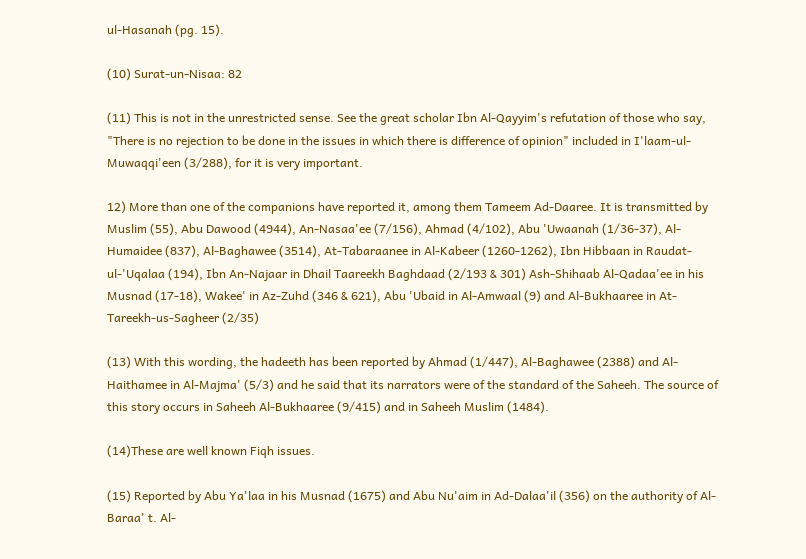ul-Hasanah (pg. 15).

(10) Surat-un-Nisaa: 82

(11) This is not in the unrestricted sense. See the great scholar Ibn Al-Qayyim's refutation of those who say, "There is no rejection to be done in the issues in which there is difference of opinion" included in I'laam-ul-Muwaqqi'een (3/288), for it is very important.

12) More than one of the companions have reported it, among them Tameem Ad-Daaree. It is transmitted by Muslim (55), Abu Dawood (4944), An-Nasaa'ee (7/156), Ahmad (4/102), Abu 'Uwaanah (1/36-37), Al-Humaidee (837), Al-Baghawee (3514), At-Tabaraanee in Al-Kabeer (1260-1262), Ibn Hibbaan in Raudat-ul-'Uqalaa (194), Ibn An-Najaar in Dhail Taareekh Baghdaad (2/193 & 301) Ash-Shihaab Al-Qadaa'ee in his Musnad (17-18), Wakee' in Az-Zuhd (346 & 621), Abu 'Ubaid in Al-Amwaal (9) and Al-Bukhaaree in At-Tareekh-us-Sagheer (2/35)

(13) With this wording, the hadeeth has been reported by Ahmad (1/447), Al-Baghawee (2388) and Al-Haithamee in Al-Majma' (5/3) and he said that its narrators were of the standard of the Saheeh. The source of this story occurs in Saheeh Al-Bukhaaree (9/415) and in Saheeh Muslim (1484).

(14)These are well known Fiqh issues.

(15) Reported by Abu Ya'laa in his Musnad (1675) and Abu Nu'aim in Ad-Dalaa'il (356) on the authority of Al-Baraa' t. Al-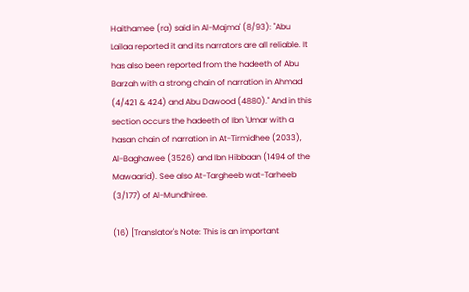Haithamee (ra) said in Al-Majma' (8/93): "Abu Lailaa reported it and its narrators are all reliable. It has also been reported from the hadeeth of Abu Barzah with a strong chain of narration in Ahmad (4/421 & 424) and Abu Dawood (4880)." And in this section occurs the hadeeth of Ibn 'Umar with a hasan chain of narration in At-Tirmidhee (2033), Al-Baghawee (3526) and Ibn Hibbaan (1494 of the Mawaarid). See also At-Targheeb wat-Tarheeb (3/177) of Al-Mundhiree.

(16) [Translator's Note: This is an important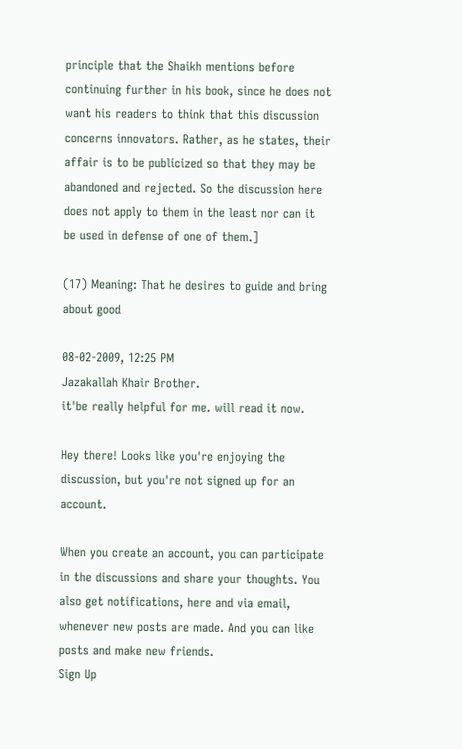principle that the Shaikh mentions before continuing further in his book, since he does not want his readers to think that this discussion concerns innovators. Rather, as he states, their affair is to be publicized so that they may be abandoned and rejected. So the discussion here does not apply to them in the least nor can it be used in defense of one of them.]

(17) Meaning: That he desires to guide and bring about good

08-02-2009, 12:25 PM
Jazakallah Khair Brother.
it'be really helpful for me. will read it now.

Hey there! Looks like you're enjoying the discussion, but you're not signed up for an account.

When you create an account, you can participate in the discussions and share your thoughts. You also get notifications, here and via email, whenever new posts are made. And you can like posts and make new friends.
Sign Up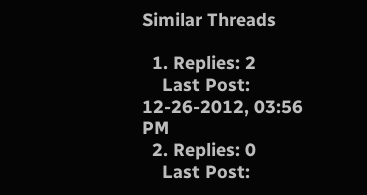Similar Threads

  1. Replies: 2
    Last Post: 12-26-2012, 03:56 PM
  2. Replies: 0
    Last Post: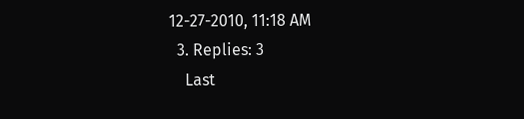12-27-2010, 11:18 AM
  3. Replies: 3
    Last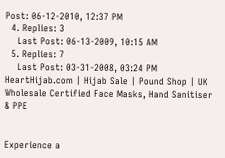Post: 06-12-2010, 12:37 PM
  4. Replies: 3
    Last Post: 06-13-2009, 10:15 AM
  5. Replies: 7
    Last Post: 03-31-2008, 03:24 PM
HeartHijab.com | Hijab Sale | Pound Shop | UK Wholesale Certified Face Masks, Hand Sanitiser & PPE


Experience a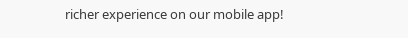richer experience on our mobile app!